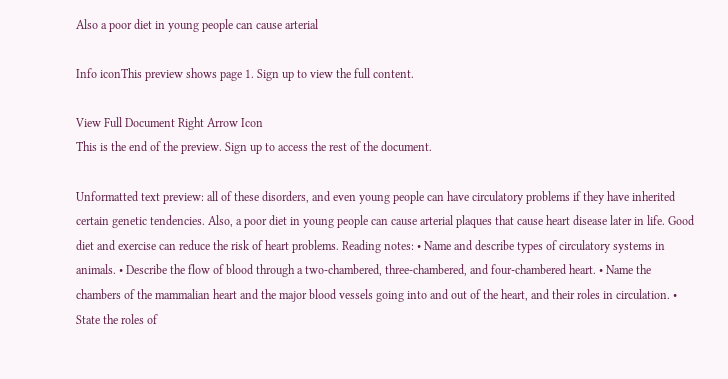Also a poor diet in young people can cause arterial

Info iconThis preview shows page 1. Sign up to view the full content.

View Full Document Right Arrow Icon
This is the end of the preview. Sign up to access the rest of the document.

Unformatted text preview: all of these disorders, and even young people can have circulatory problems if they have inherited certain genetic tendencies. Also, a poor diet in young people can cause arterial plaques that cause heart disease later in life. Good diet and exercise can reduce the risk of heart problems. Reading notes: • Name and describe types of circulatory systems in animals. • Describe the flow of blood through a two-chambered, three-chambered, and four-chambered heart. • Name the chambers of the mammalian heart and the major blood vessels going into and out of the heart, and their roles in circulation. • State the roles of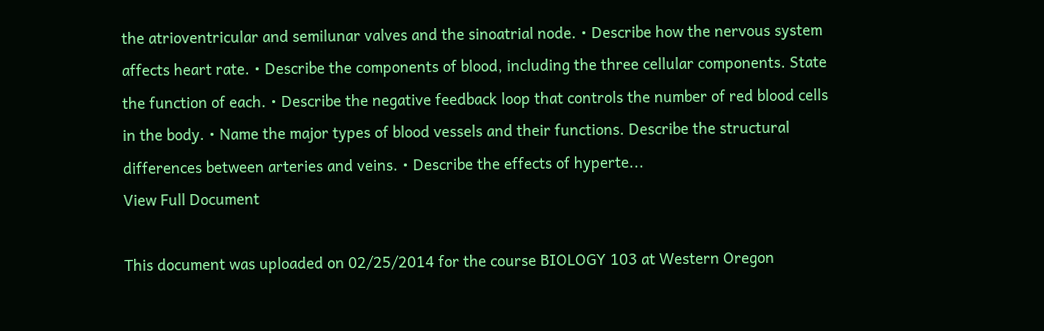the atrioventricular and semilunar valves and the sinoatrial node. • Describe how the nervous system affects heart rate. • Describe the components of blood, including the three cellular components. State the function of each. • Describe the negative feedback loop that controls the number of red blood cells in the body. • Name the major types of blood vessels and their functions. Describe the structural differences between arteries and veins. • Describe the effects of hyperte...
View Full Document

This document was uploaded on 02/25/2014 for the course BIOLOGY 103 at Western Oregon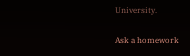University.

Ask a homework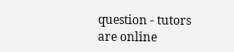question - tutors are online